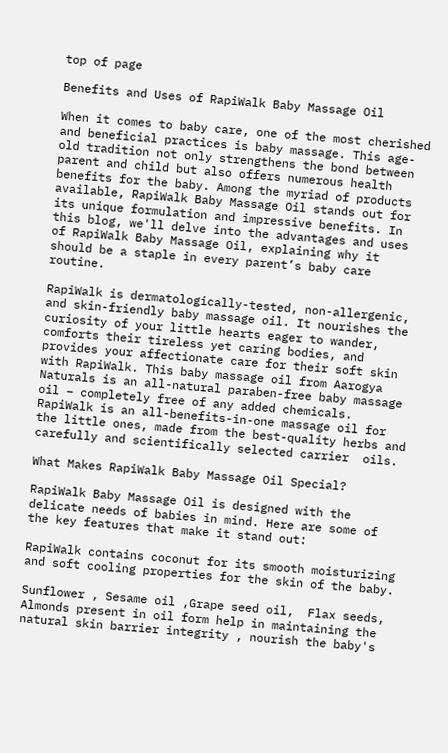top of page

Benefits and Uses of RapiWalk Baby Massage Oil

When it comes to baby care, one of the most cherished and beneficial practices is baby massage. This age-old tradition not only strengthens the bond between parent and child but also offers numerous health benefits for the baby. Among the myriad of products available, RapiWalk Baby Massage Oil stands out for its unique formulation and impressive benefits. In this blog, we'll delve into the advantages and uses of RapiWalk Baby Massage Oil, explaining why it should be a staple in every parent’s baby care routine.

RapiWalk is dermatologically-tested, non-allergenic, and skin-friendly baby massage oil. It nourishes the curiosity of your little hearts eager to wander, comforts their tireless yet caring bodies, and provides your affectionate care for their soft skin with RapiWalk. This baby massage oil from Aarogya Naturals is an all-natural paraben-free baby massage oil – completely free of any added chemicals. RapiWalk is an all-benefits-in-one massage oil for the little ones, made from the best-quality herbs and carefully and scientifically selected carrier  oils.

What Makes RapiWalk Baby Massage Oil Special?

RapiWalk Baby Massage Oil is designed with the delicate needs of babies in mind. Here are some of the key features that make it stand out:

RapiWalk contains coconut for its smooth moisturizing and soft cooling properties for the skin of the baby.

Sunflower , Sesame oil ,Grape seed oil,  Flax seeds, Almonds present in oil form help in maintaining the natural skin barrier integrity , nourish the baby's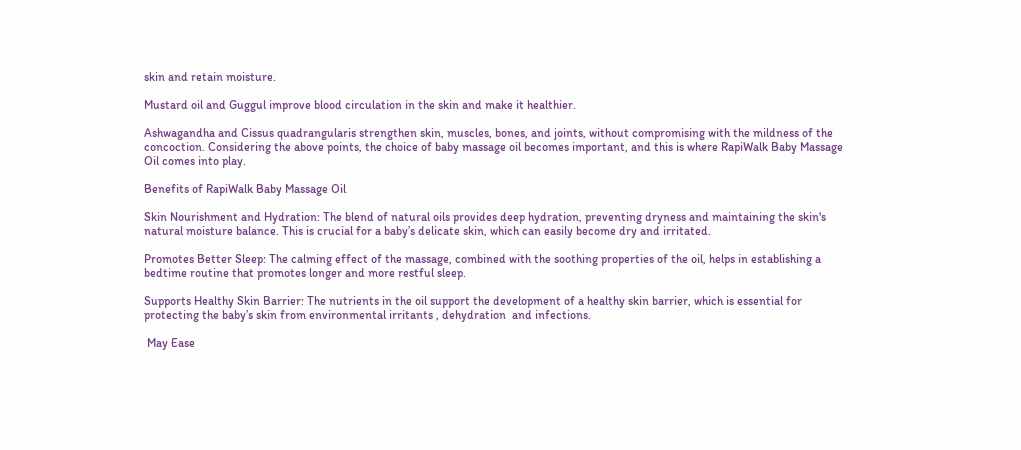skin and retain moisture.

Mustard oil and Guggul improve blood circulation in the skin and make it healthier.

Ashwagandha and Cissus quadrangularis strengthen skin, muscles, bones, and joints, without compromising with the mildness of the concoction. Considering the above points, the choice of baby massage oil becomes important, and this is where RapiWalk Baby Massage Oil comes into play.

Benefits of RapiWalk Baby Massage Oil

Skin Nourishment and Hydration: The blend of natural oils provides deep hydration, preventing dryness and maintaining the skin's natural moisture balance. This is crucial for a baby’s delicate skin, which can easily become dry and irritated.

Promotes Better Sleep: The calming effect of the massage, combined with the soothing properties of the oil, helps in establishing a bedtime routine that promotes longer and more restful sleep.

Supports Healthy Skin Barrier: The nutrients in the oil support the development of a healthy skin barrier, which is essential for protecting the baby’s skin from environmental irritants , dehydration  and infections.

 May Ease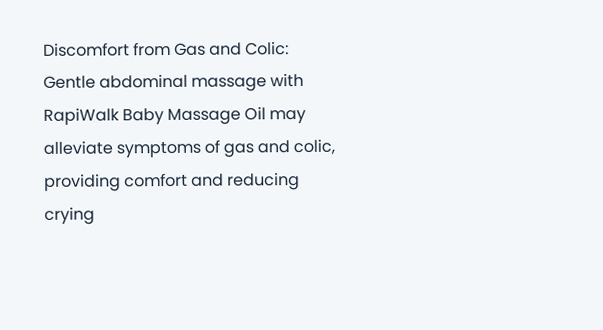Discomfort from Gas and Colic: Gentle abdominal massage with RapiWalk Baby Massage Oil may alleviate symptoms of gas and colic, providing comfort and reducing crying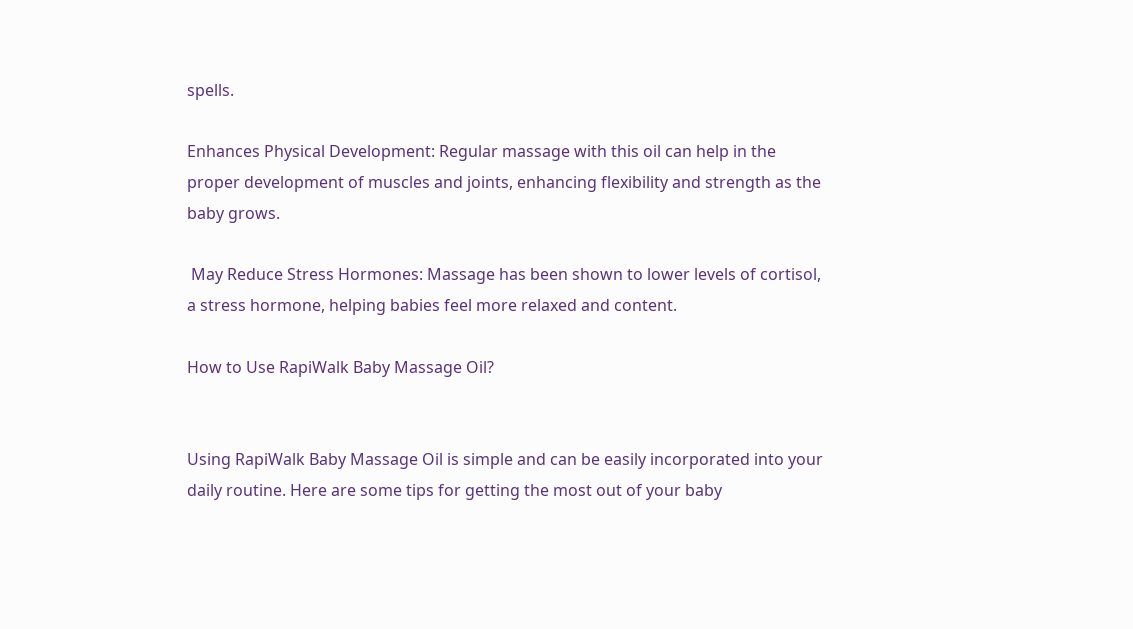spells.

Enhances Physical Development: Regular massage with this oil can help in the proper development of muscles and joints, enhancing flexibility and strength as the baby grows.

 May Reduce Stress Hormones: Massage has been shown to lower levels of cortisol, a stress hormone, helping babies feel more relaxed and content.

How to Use RapiWalk Baby Massage Oil?


Using RapiWalk Baby Massage Oil is simple and can be easily incorporated into your daily routine. Here are some tips for getting the most out of your baby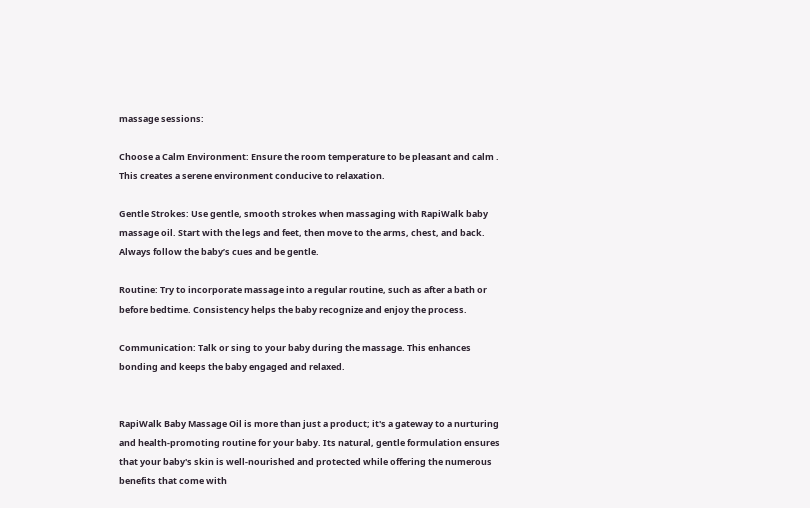massage sessions:

Choose a Calm Environment: Ensure the room temperature to be pleasant and calm . This creates a serene environment conducive to relaxation.

Gentle Strokes: Use gentle, smooth strokes when massaging with RapiWalk baby massage oil. Start with the legs and feet, then move to the arms, chest, and back. Always follow the baby’s cues and be gentle.

Routine: Try to incorporate massage into a regular routine, such as after a bath or before bedtime. Consistency helps the baby recognize and enjoy the process.

Communication: Talk or sing to your baby during the massage. This enhances bonding and keeps the baby engaged and relaxed.


RapiWalk Baby Massage Oil is more than just a product; it's a gateway to a nurturing and health-promoting routine for your baby. Its natural, gentle formulation ensures that your baby's skin is well-nourished and protected while offering the numerous benefits that come with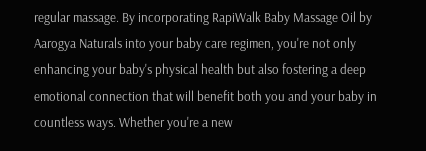regular massage. By incorporating RapiWalk Baby Massage Oil by Aarogya Naturals into your baby care regimen, you're not only enhancing your baby's physical health but also fostering a deep emotional connection that will benefit both you and your baby in countless ways. Whether you're a new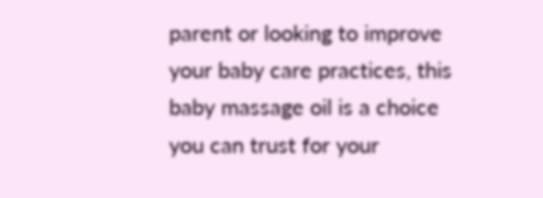parent or looking to improve your baby care practices, this baby massage oil is a choice you can trust for your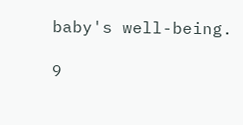baby's well-being.

9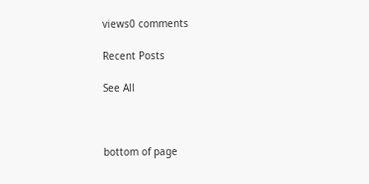views0 comments

Recent Posts

See All



bottom of page